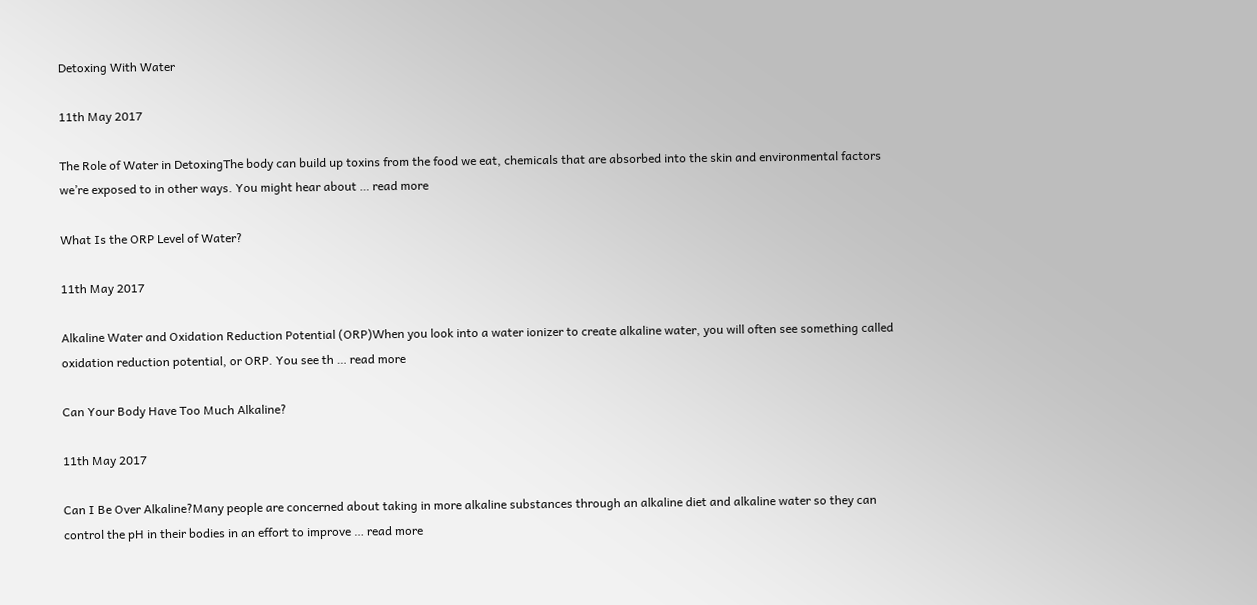Detoxing With Water

11th May 2017

The Role of Water in DetoxingThe body can build up toxins from the food we eat, chemicals that are absorbed into the skin and environmental factors we’re exposed to in other ways. You might hear about … read more

What Is the ORP Level of Water?

11th May 2017

Alkaline Water and Oxidation Reduction Potential (ORP)When you look into a water ionizer to create alkaline water, you will often see something called oxidation reduction potential, or ORP. You see th … read more

Can Your Body Have Too Much Alkaline?

11th May 2017

Can I Be Over Alkaline?Many people are concerned about taking in more alkaline substances through an alkaline diet and alkaline water so they can control the pH in their bodies in an effort to improve … read more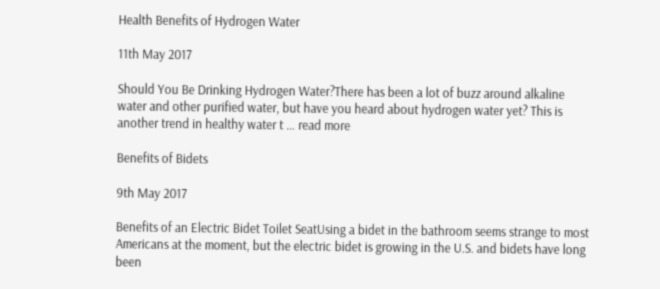Health Benefits of Hydrogen Water

11th May 2017

Should You Be Drinking Hydrogen Water?There has been a lot of buzz around alkaline water and other purified water, but have you heard about hydrogen water yet? This is another trend in healthy water t … read more

Benefits of Bidets

9th May 2017

Benefits of an Electric Bidet Toilet SeatUsing a bidet in the bathroom seems strange to most Americans at the moment, but the electric bidet is growing in the U.S. and bidets have long been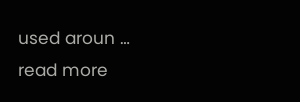used aroun … read more